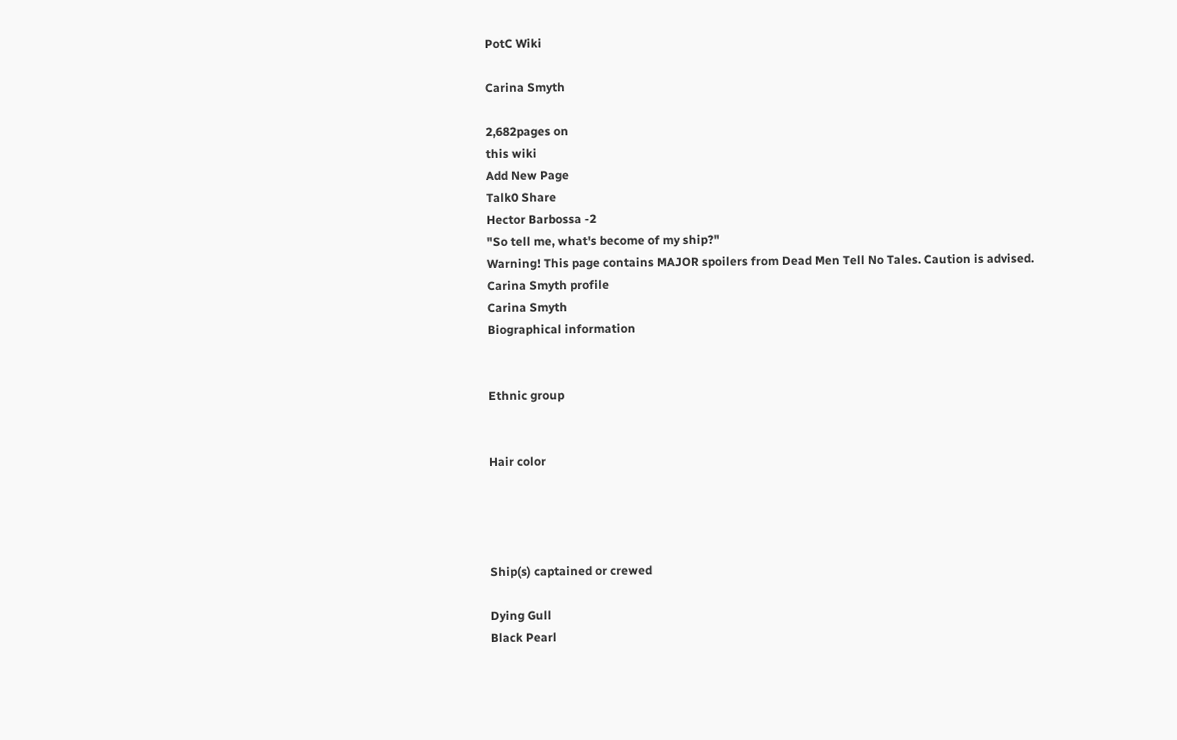PotC Wiki

Carina Smyth

2,682pages on
this wiki
Add New Page
Talk0 Share
Hector Barbossa -2
"So tell me, what's become of my ship?"
Warning! This page contains MAJOR spoilers from Dead Men Tell No Tales. Caution is advised.
Carina Smyth profile
Carina Smyth
Biographical information


Ethnic group


Hair color




Ship(s) captained or crewed

Dying Gull
Black Pearl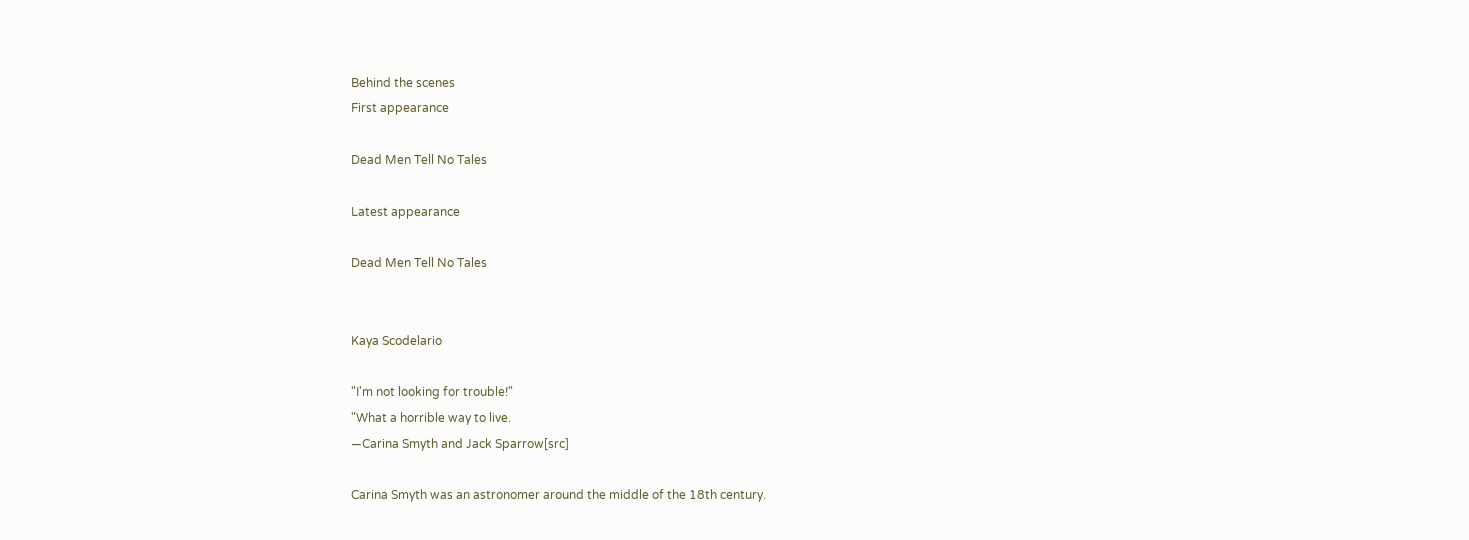Behind the scenes
First appearance

Dead Men Tell No Tales

Latest appearance

Dead Men Tell No Tales


Kaya Scodelario

"I'm not looking for trouble!"
"What a horrible way to live.
―Carina Smyth and Jack Sparrow[src]

Carina Smyth was an astronomer around the middle of the 18th century.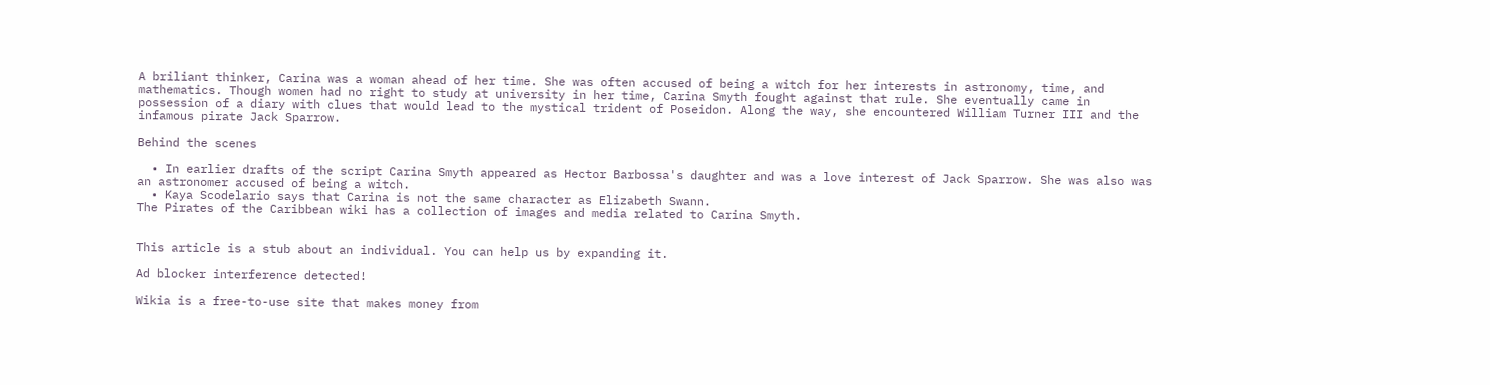A briliant thinker, Carina was a woman ahead of her time. She was often accused of being a witch for her interests in astronomy, time, and mathematics. Though women had no right to study at university in her time, Carina Smyth fought against that rule. She eventually came in possession of a diary with clues that would lead to the mystical trident of Poseidon. Along the way, she encountered William Turner III and the infamous pirate Jack Sparrow.

Behind the scenes

  • In earlier drafts of the script Carina Smyth appeared as Hector Barbossa's daughter and was a love interest of Jack Sparrow. She was also was an astronomer accused of being a witch.
  • Kaya Scodelario says that Carina is not the same character as Elizabeth Swann.
The Pirates of the Caribbean wiki has a collection of images and media related to Carina Smyth.


This article is a stub about an individual. You can help us by expanding it.

Ad blocker interference detected!

Wikia is a free-to-use site that makes money from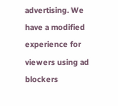advertising. We have a modified experience for viewers using ad blockers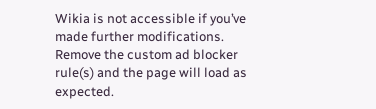Wikia is not accessible if you’ve made further modifications. Remove the custom ad blocker rule(s) and the page will load as expected.